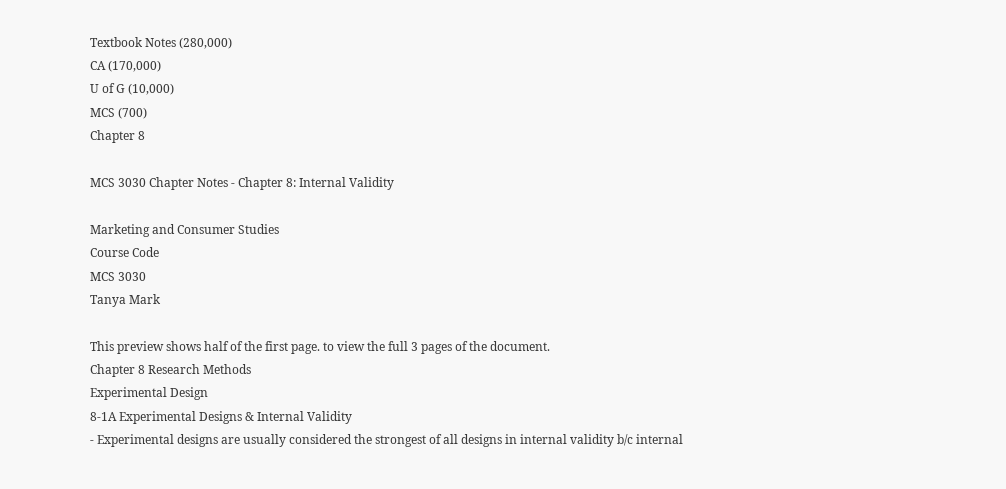Textbook Notes (280,000)
CA (170,000)
U of G (10,000)
MCS (700)
Chapter 8

MCS 3030 Chapter Notes - Chapter 8: Internal Validity

Marketing and Consumer Studies
Course Code
MCS 3030
Tanya Mark

This preview shows half of the first page. to view the full 3 pages of the document.
Chapter 8 Research Methods
Experimental Design
8-1A Experimental Designs & Internal Validity
- Experimental designs are usually considered the strongest of all designs in internal validity b/c internal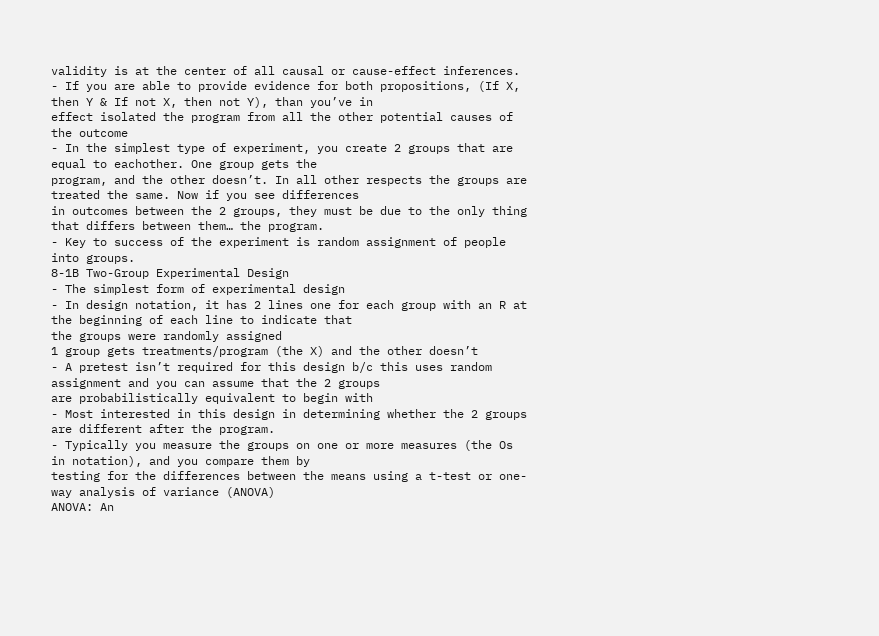validity is at the center of all causal or cause-effect inferences.
- If you are able to provide evidence for both propositions, (If X, then Y & If not X, then not Y), than you’ve in
effect isolated the program from all the other potential causes of the outcome
- In the simplest type of experiment, you create 2 groups that are equal to eachother. One group gets the
program, and the other doesn’t. In all other respects the groups are treated the same. Now if you see differences
in outcomes between the 2 groups, they must be due to the only thing that differs between them… the program.
- Key to success of the experiment is random assignment of people into groups.
8-1B Two-Group Experimental Design
- The simplest form of experimental design
- In design notation, it has 2 lines one for each group with an R at the beginning of each line to indicate that
the groups were randomly assigned
1 group gets treatments/program (the X) and the other doesn’t
- A pretest isn’t required for this design b/c this uses random assignment and you can assume that the 2 groups
are probabilistically equivalent to begin with
- Most interested in this design in determining whether the 2 groups are different after the program.
- Typically you measure the groups on one or more measures (the Os in notation), and you compare them by
testing for the differences between the means using a t-test or one-way analysis of variance (ANOVA)
ANOVA: An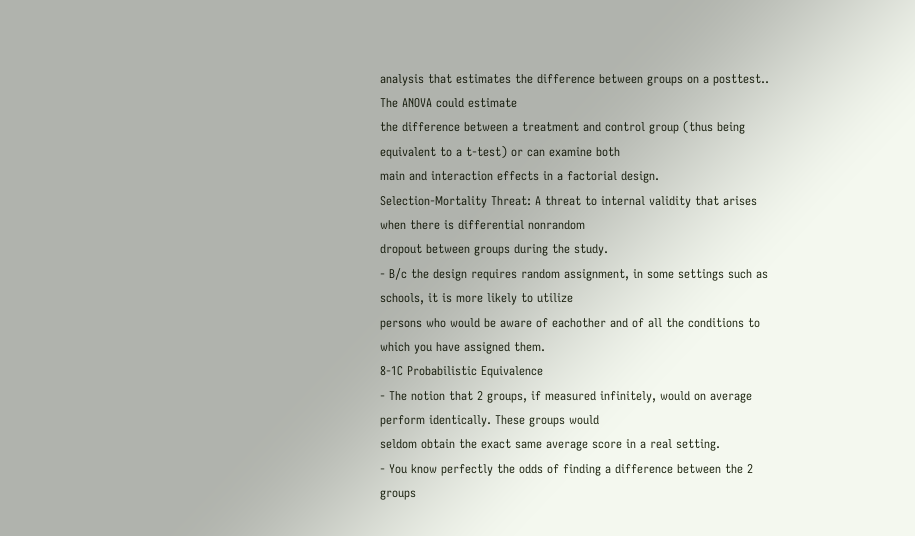analysis that estimates the difference between groups on a posttest.. The ANOVA could estimate
the difference between a treatment and control group (thus being equivalent to a t-test) or can examine both
main and interaction effects in a factorial design.
Selection-Mortality Threat: A threat to internal validity that arises when there is differential nonrandom
dropout between groups during the study.
- B/c the design requires random assignment, in some settings such as schools, it is more likely to utilize
persons who would be aware of eachother and of all the conditions to which you have assigned them.
8-1C Probabilistic Equivalence
- The notion that 2 groups, if measured infinitely, would on average perform identically. These groups would
seldom obtain the exact same average score in a real setting.
- You know perfectly the odds of finding a difference between the 2 groups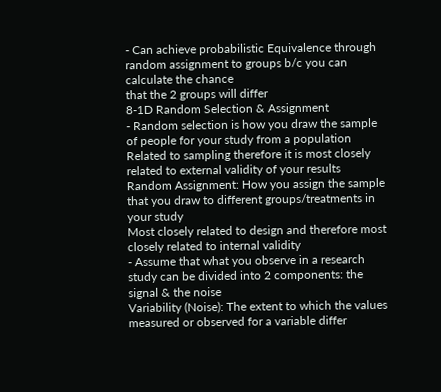- Can achieve probabilistic Equivalence through random assignment to groups b/c you can calculate the chance
that the 2 groups will differ
8-1D Random Selection & Assignment
- Random selection is how you draw the sample of people for your study from a population
Related to sampling therefore it is most closely related to external validity of your results
Random Assignment: How you assign the sample that you draw to different groups/treatments in your study
Most closely related to design and therefore most closely related to internal validity
- Assume that what you observe in a research study can be divided into 2 components: the signal & the noise
Variability (Noise): The extent to which the values measured or observed for a variable differ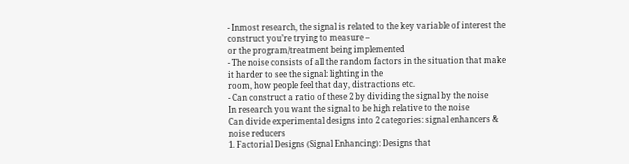- Inmost research, the signal is related to the key variable of interest the construct you’re trying to measure –
or the program/treatment being implemented
- The noise consists of all the random factors in the situation that make it harder to see the signal: lighting in the
room, how people feel that day, distractions etc.
- Can construct a ratio of these 2 by dividing the signal by the noise
In research you want the signal to be high relative to the noise
Can divide experimental designs into 2 categories: signal enhancers & noise reducers
1. Factorial Designs (Signal Enhancing): Designs that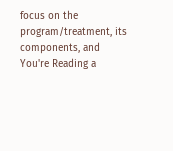focus on the program/treatment, its components, and
You're Reading a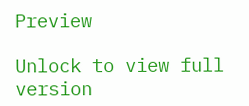Preview

Unlock to view full version